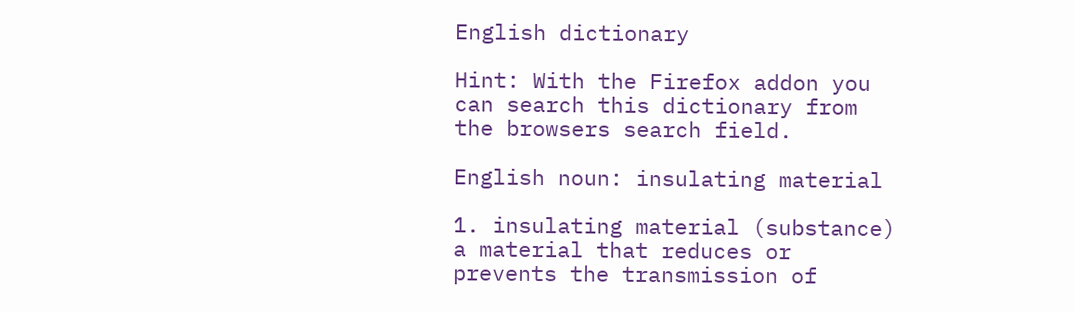English dictionary

Hint: With the Firefox addon you can search this dictionary from the browsers search field.

English noun: insulating material

1. insulating material (substance) a material that reduces or prevents the transmission of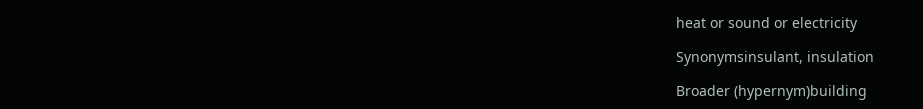heat or sound or electricity

Synonymsinsulant, insulation

Broader (hypernym)building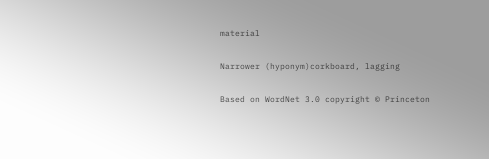material

Narrower (hyponym)corkboard, lagging

Based on WordNet 3.0 copyright © Princeton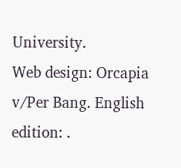University.
Web design: Orcapia v/Per Bang. English edition: .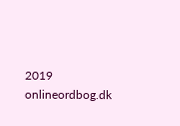2019 onlineordbog.dk